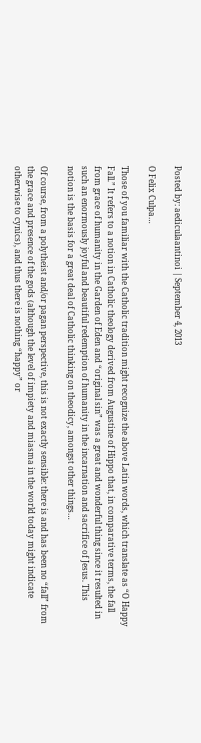Posted by: aediculaantinoi | September 4, 2013

O Felix Culpa…

Those of you familiar with the Catholic tradition might recognize the above Latin words, which translate as “O Happy Fall.” It refers to a notion in Catholic theology derived from Augustine of Hippo that, in comparative terms, the fall from grace of humanity in the Garden of Eden and “original sin” was a great and wonderful thing since it resulted in such an enormously joyful and beautiful redemption of humanity in the incarnation and sacrifice of Jesus. This notion is the basis for a great deal of Catholic thinking on theodicy, amongst other things…

Of course, from a polytheist and/or pagan perspective, this is not exactly sensible: there is and has been no “fall” from the grace and presence of the gods (although the level of impiety and miasma in the world today might indicate otherwise to cynics), and thus there is nothing “happy” or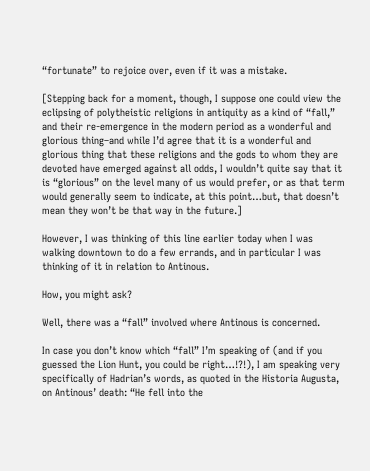“fortunate” to rejoice over, even if it was a mistake.

[Stepping back for a moment, though, I suppose one could view the eclipsing of polytheistic religions in antiquity as a kind of “fall,” and their re-emergence in the modern period as a wonderful and glorious thing–and while I’d agree that it is a wonderful and glorious thing that these religions and the gods to whom they are devoted have emerged against all odds, I wouldn’t quite say that it is “glorious” on the level many of us would prefer, or as that term would generally seem to indicate, at this point…but, that doesn’t mean they won’t be that way in the future.]

However, I was thinking of this line earlier today when I was walking downtown to do a few errands, and in particular I was thinking of it in relation to Antinous.

How, you might ask?

Well, there was a “fall” involved where Antinous is concerned.

In case you don’t know which “fall” I’m speaking of (and if you guessed the Lion Hunt, you could be right…!?!), I am speaking very specifically of Hadrian’s words, as quoted in the Historia Augusta, on Antinous’ death: “He fell into the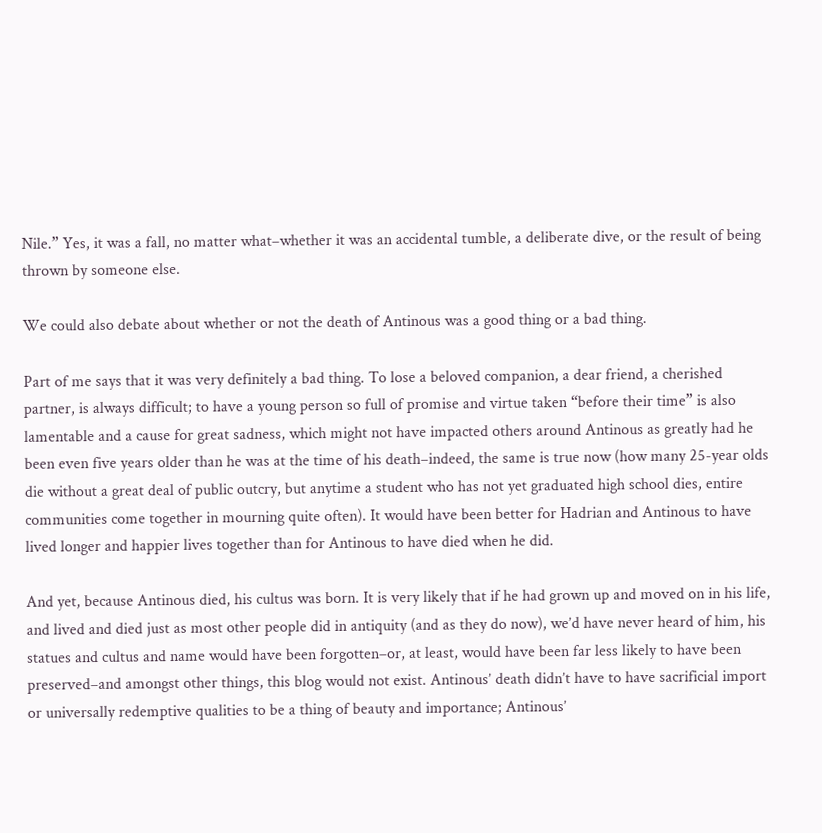Nile.” Yes, it was a fall, no matter what–whether it was an accidental tumble, a deliberate dive, or the result of being thrown by someone else.

We could also debate about whether or not the death of Antinous was a good thing or a bad thing.

Part of me says that it was very definitely a bad thing. To lose a beloved companion, a dear friend, a cherished partner, is always difficult; to have a young person so full of promise and virtue taken “before their time” is also lamentable and a cause for great sadness, which might not have impacted others around Antinous as greatly had he been even five years older than he was at the time of his death–indeed, the same is true now (how many 25-year olds die without a great deal of public outcry, but anytime a student who has not yet graduated high school dies, entire communities come together in mourning quite often). It would have been better for Hadrian and Antinous to have lived longer and happier lives together than for Antinous to have died when he did.

And yet, because Antinous died, his cultus was born. It is very likely that if he had grown up and moved on in his life, and lived and died just as most other people did in antiquity (and as they do now), we’d have never heard of him, his statues and cultus and name would have been forgotten–or, at least, would have been far less likely to have been preserved–and amongst other things, this blog would not exist. Antinous’ death didn’t have to have sacrificial import or universally redemptive qualities to be a thing of beauty and importance; Antinous’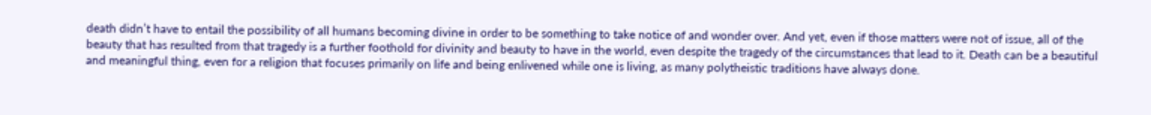death didn’t have to entail the possibility of all humans becoming divine in order to be something to take notice of and wonder over. And yet, even if those matters were not of issue, all of the beauty that has resulted from that tragedy is a further foothold for divinity and beauty to have in the world, even despite the tragedy of the circumstances that lead to it. Death can be a beautiful and meaningful thing, even for a religion that focuses primarily on life and being enlivened while one is living, as many polytheistic traditions have always done.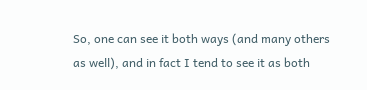So, one can see it both ways (and many others as well), and in fact I tend to see it as both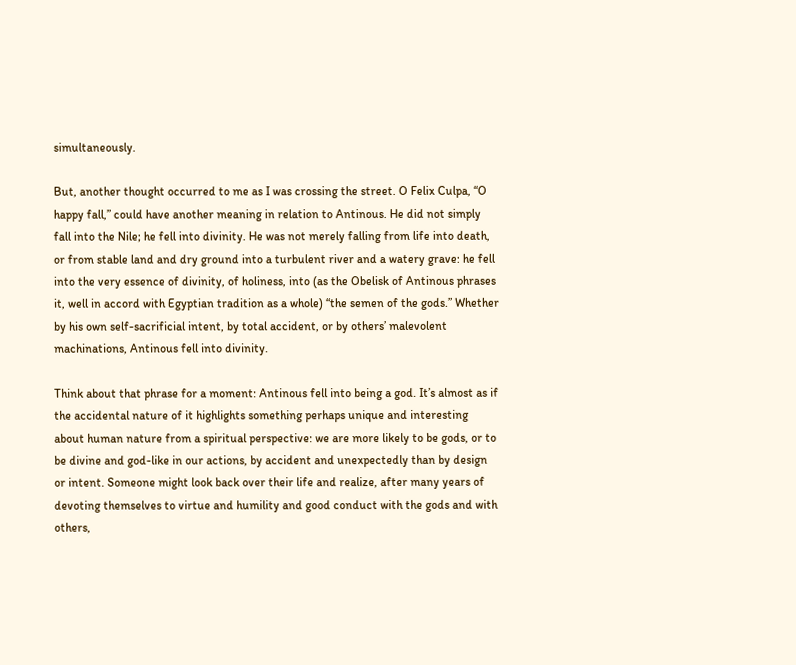simultaneously.

But, another thought occurred to me as I was crossing the street. O Felix Culpa, “O happy fall,” could have another meaning in relation to Antinous. He did not simply fall into the Nile; he fell into divinity. He was not merely falling from life into death, or from stable land and dry ground into a turbulent river and a watery grave: he fell into the very essence of divinity, of holiness, into (as the Obelisk of Antinous phrases it, well in accord with Egyptian tradition as a whole) “the semen of the gods.” Whether by his own self-sacrificial intent, by total accident, or by others’ malevolent machinations, Antinous fell into divinity.

Think about that phrase for a moment: Antinous fell into being a god. It’s almost as if the accidental nature of it highlights something perhaps unique and interesting about human nature from a spiritual perspective: we are more likely to be gods, or to be divine and god-like in our actions, by accident and unexpectedly than by design or intent. Someone might look back over their life and realize, after many years of devoting themselves to virtue and humility and good conduct with the gods and with others,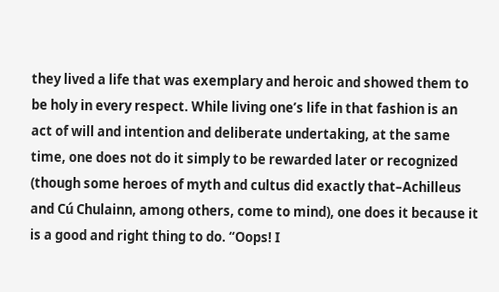they lived a life that was exemplary and heroic and showed them to be holy in every respect. While living one’s life in that fashion is an act of will and intention and deliberate undertaking, at the same time, one does not do it simply to be rewarded later or recognized (though some heroes of myth and cultus did exactly that–Achilleus and Cú Chulainn, among others, come to mind), one does it because it is a good and right thing to do. “Oops! I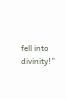fell into divinity!”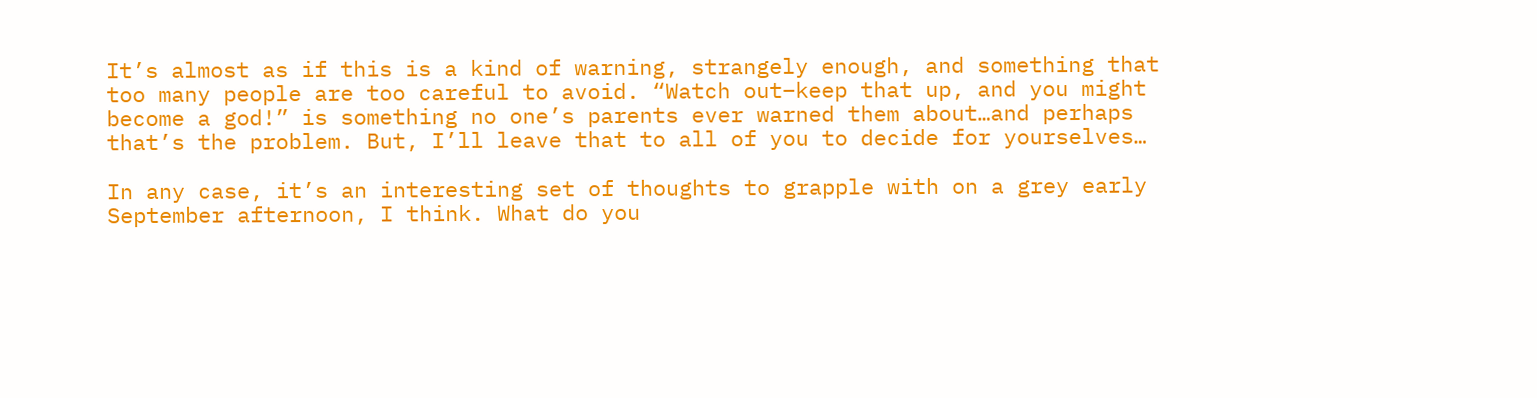It’s almost as if this is a kind of warning, strangely enough, and something that too many people are too careful to avoid. “Watch out–keep that up, and you might become a god!” is something no one’s parents ever warned them about…and perhaps that’s the problem. But, I’ll leave that to all of you to decide for yourselves…

In any case, it’s an interesting set of thoughts to grapple with on a grey early September afternoon, I think. What do you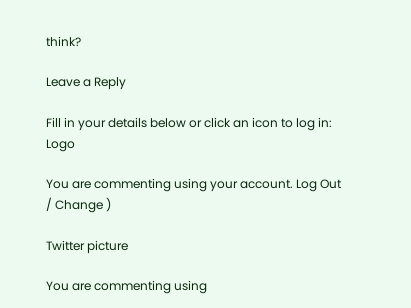think?

Leave a Reply

Fill in your details below or click an icon to log in: Logo

You are commenting using your account. Log Out / Change )

Twitter picture

You are commenting using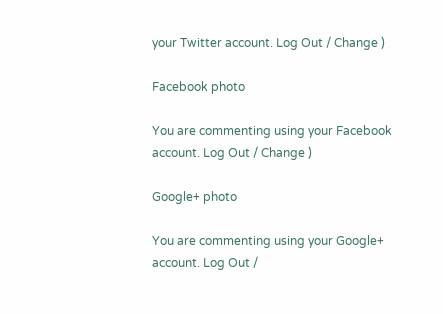your Twitter account. Log Out / Change )

Facebook photo

You are commenting using your Facebook account. Log Out / Change )

Google+ photo

You are commenting using your Google+ account. Log Out /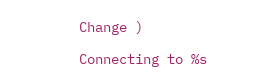Change )

Connecting to %s